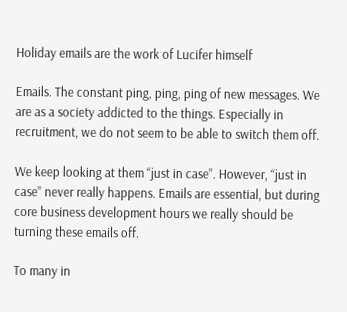Holiday emails are the work of Lucifer himself

Emails. The constant ping, ping, ping of new messages. We are as a society addicted to the things. Especially in recruitment, we do not seem to be able to switch them off.

We keep looking at them “just in case”. However, “just in case” never really happens. Emails are essential, but during core business development hours we really should be turning these emails off.

To many in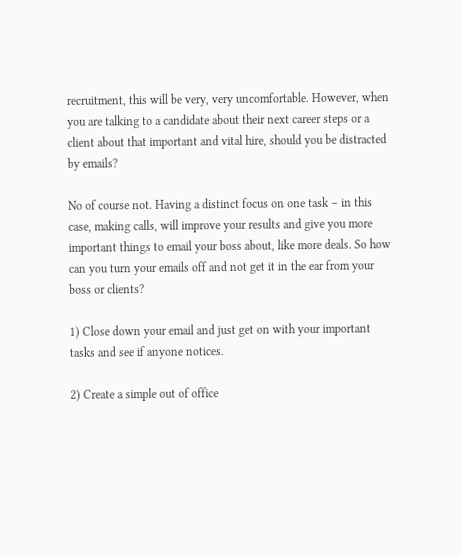recruitment, this will be very, very uncomfortable. However, when you are talking to a candidate about their next career steps or a client about that important and vital hire, should you be distracted by emails?

No of course not. Having a distinct focus on one task – in this case, making calls, will improve your results and give you more important things to email your boss about, like more deals. So how can you turn your emails off and not get it in the ear from your boss or clients?

1) Close down your email and just get on with your important tasks and see if anyone notices.

2) Create a simple out of office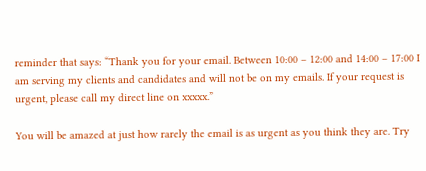reminder that says: “Thank you for your email. Between 10:00 – 12:00 and 14:00 – 17:00 I am serving my clients and candidates and will not be on my emails. If your request is urgent, please call my direct line on xxxxx.”

You will be amazed at just how rarely the email is as urgent as you think they are. Try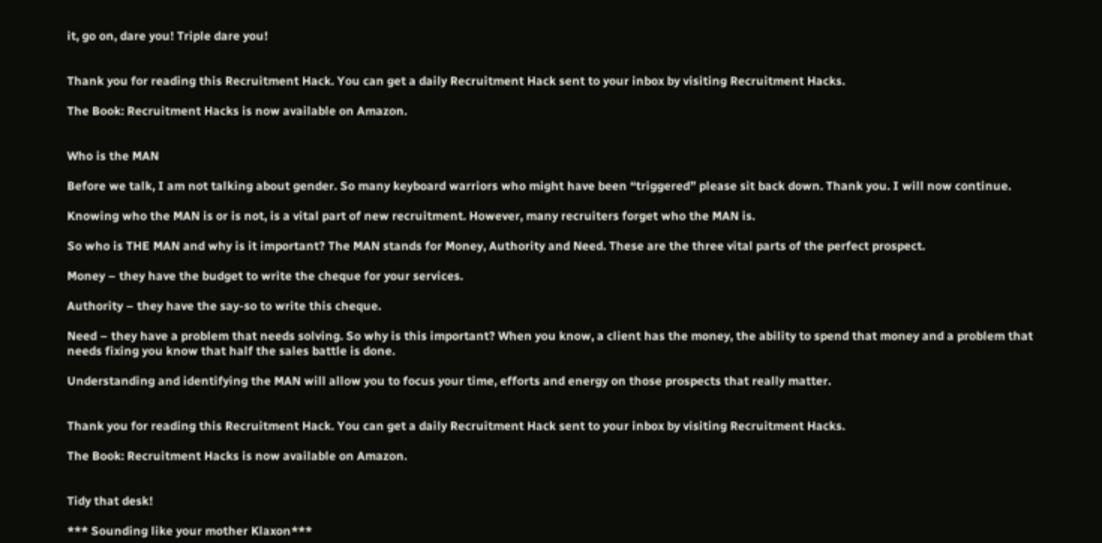it, go on, dare you! Triple dare you!


Thank you for reading this Recruitment Hack. You can get a daily Recruitment Hack sent to your inbox by visiting Recruitment Hacks.

The Book: Recruitment Hacks is now available on Amazon.


Who is the MAN

Before we talk, I am not talking about gender. So many keyboard warriors who might have been “triggered” please sit back down. Thank you. I will now continue.

Knowing who the MAN is or is not, is a vital part of new recruitment. However, many recruiters forget who the MAN is.

So who is THE MAN and why is it important? The MAN stands for Money, Authority and Need. These are the three vital parts of the perfect prospect.

Money – they have the budget to write the cheque for your services.

Authority – they have the say-so to write this cheque.

Need – they have a problem that needs solving. So why is this important? When you know, a client has the money, the ability to spend that money and a problem that needs fixing you know that half the sales battle is done.

Understanding and identifying the MAN will allow you to focus your time, efforts and energy on those prospects that really matter.


Thank you for reading this Recruitment Hack. You can get a daily Recruitment Hack sent to your inbox by visiting Recruitment Hacks.

The Book: Recruitment Hacks is now available on Amazon.


Tidy that desk!

*** Sounding like your mother Klaxon***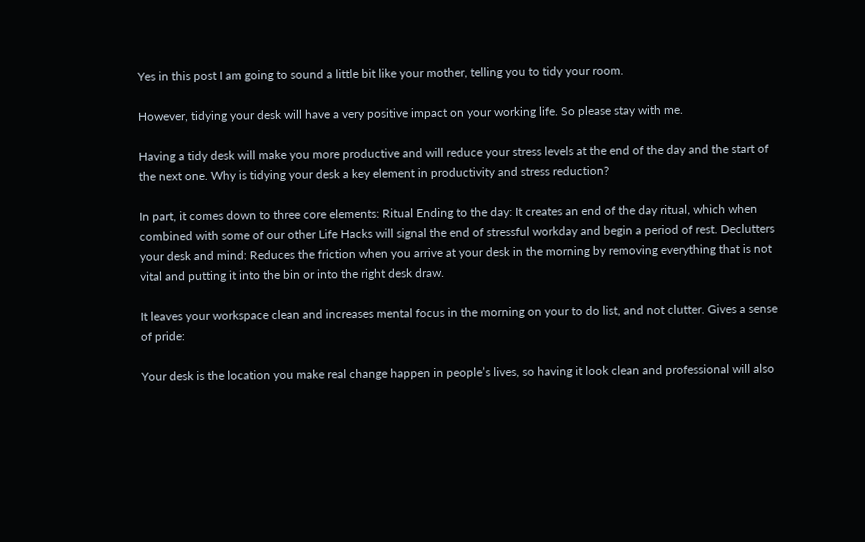Yes in this post I am going to sound a little bit like your mother, telling you to tidy your room.

However, tidying your desk will have a very positive impact on your working life. So please stay with me.

Having a tidy desk will make you more productive and will reduce your stress levels at the end of the day and the start of the next one. Why is tidying your desk a key element in productivity and stress reduction?

In part, it comes down to three core elements: Ritual Ending to the day: It creates an end of the day ritual, which when combined with some of our other Life Hacks will signal the end of stressful workday and begin a period of rest. Declutters your desk and mind: Reduces the friction when you arrive at your desk in the morning by removing everything that is not vital and putting it into the bin or into the right desk draw.

It leaves your workspace clean and increases mental focus in the morning on your to do list, and not clutter. Gives a sense of pride:

Your desk is the location you make real change happen in people’s lives, so having it look clean and professional will also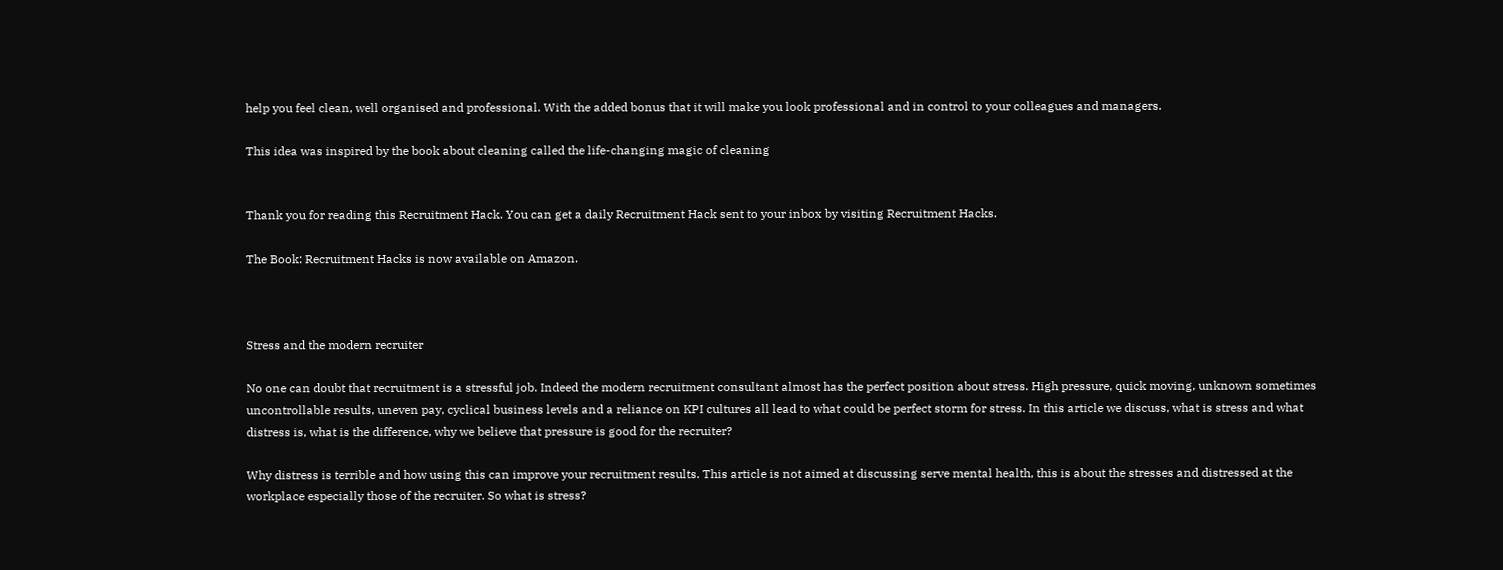help you feel clean, well organised and professional. With the added bonus that it will make you look professional and in control to your colleagues and managers.

This idea was inspired by the book about cleaning called the life-changing magic of cleaning


Thank you for reading this Recruitment Hack. You can get a daily Recruitment Hack sent to your inbox by visiting Recruitment Hacks.

The Book: Recruitment Hacks is now available on Amazon.



Stress and the modern recruiter

No one can doubt that recruitment is a stressful job. Indeed the modern recruitment consultant almost has the perfect position about stress. High pressure, quick moving, unknown sometimes uncontrollable results, uneven pay, cyclical business levels and a reliance on KPI cultures all lead to what could be perfect storm for stress. In this article we discuss, what is stress and what distress is, what is the difference, why we believe that pressure is good for the recruiter?

Why distress is terrible and how using this can improve your recruitment results. This article is not aimed at discussing serve mental health, this is about the stresses and distressed at the workplace especially those of the recruiter. So what is stress?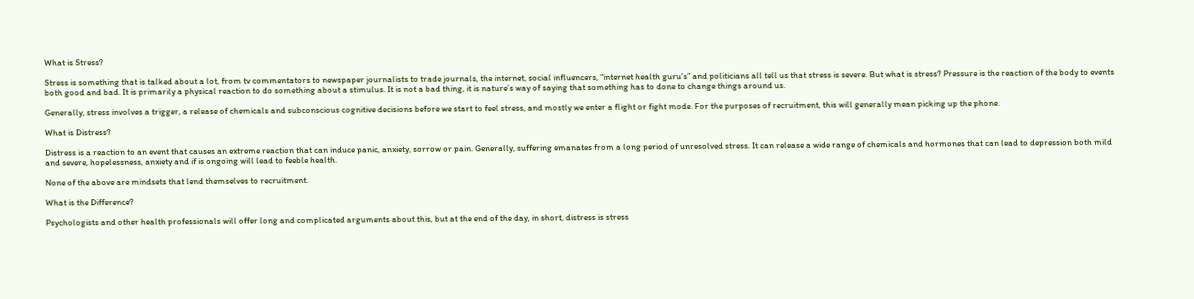What is Stress?

Stress is something that is talked about a lot, from tv commentators to newspaper journalists to trade journals, the internet, social influencers, “internet health guru’s” and politicians all tell us that stress is severe. But what is stress? Pressure is the reaction of the body to events both good and bad. It is primarily a physical reaction to do something about a stimulus. It is not a bad thing, it is nature’s way of saying that something has to done to change things around us.

Generally, stress involves a trigger, a release of chemicals and subconscious cognitive decisions before we start to feel stress, and mostly we enter a flight or fight mode. For the purposes of recruitment, this will generally mean picking up the phone.

What is Distress?

Distress is a reaction to an event that causes an extreme reaction that can induce panic, anxiety, sorrow or pain. Generally, suffering emanates from a long period of unresolved stress. It can release a wide range of chemicals and hormones that can lead to depression both mild and severe, hopelessness, anxiety and if is ongoing will lead to feeble health.

None of the above are mindsets that lend themselves to recruitment.

What is the Difference?

Psychologists and other health professionals will offer long and complicated arguments about this, but at the end of the day, in short, distress is stress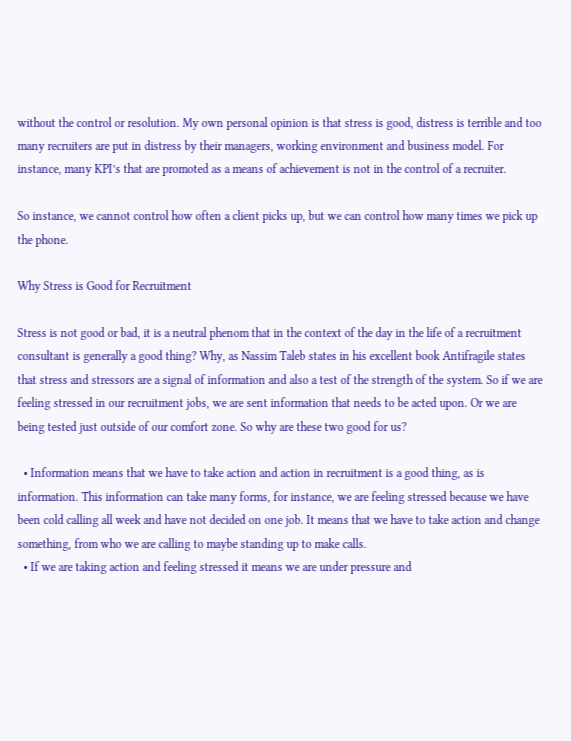without the control or resolution. My own personal opinion is that stress is good, distress is terrible and too many recruiters are put in distress by their managers, working environment and business model. For instance, many KPI’s that are promoted as a means of achievement is not in the control of a recruiter.

So instance, we cannot control how often a client picks up, but we can control how many times we pick up the phone.

Why Stress is Good for Recruitment

Stress is not good or bad, it is a neutral phenom that in the context of the day in the life of a recruitment consultant is generally a good thing? Why, as Nassim Taleb states in his excellent book Antifragile states that stress and stressors are a signal of information and also a test of the strength of the system. So if we are feeling stressed in our recruitment jobs, we are sent information that needs to be acted upon. Or we are being tested just outside of our comfort zone. So why are these two good for us?

  • Information means that we have to take action and action in recruitment is a good thing, as is information. This information can take many forms, for instance, we are feeling stressed because we have been cold calling all week and have not decided on one job. It means that we have to take action and change something, from who we are calling to maybe standing up to make calls.
  • If we are taking action and feeling stressed it means we are under pressure and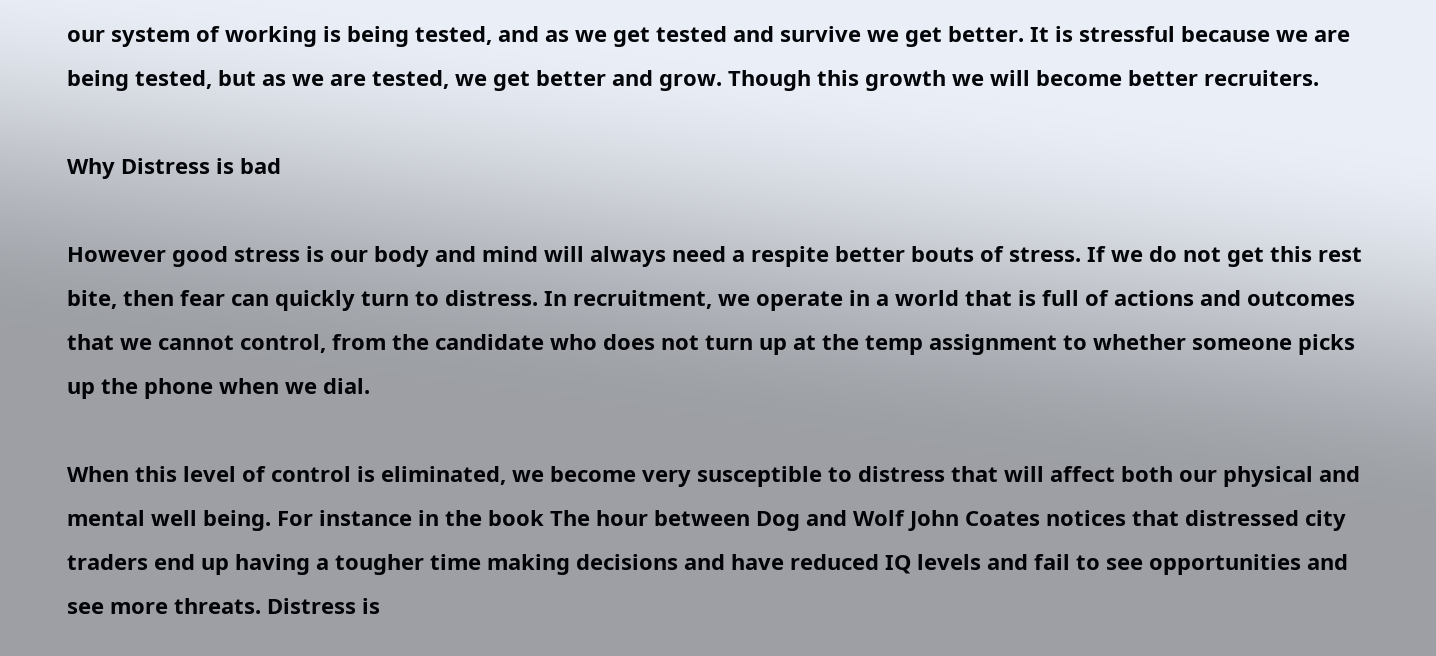our system of working is being tested, and as we get tested and survive we get better. It is stressful because we are being tested, but as we are tested, we get better and grow. Though this growth we will become better recruiters.

Why Distress is bad

However good stress is our body and mind will always need a respite better bouts of stress. If we do not get this rest bite, then fear can quickly turn to distress. In recruitment, we operate in a world that is full of actions and outcomes that we cannot control, from the candidate who does not turn up at the temp assignment to whether someone picks up the phone when we dial.

When this level of control is eliminated, we become very susceptible to distress that will affect both our physical and mental well being. For instance in the book The hour between Dog and Wolf John Coates notices that distressed city traders end up having a tougher time making decisions and have reduced IQ levels and fail to see opportunities and see more threats. Distress is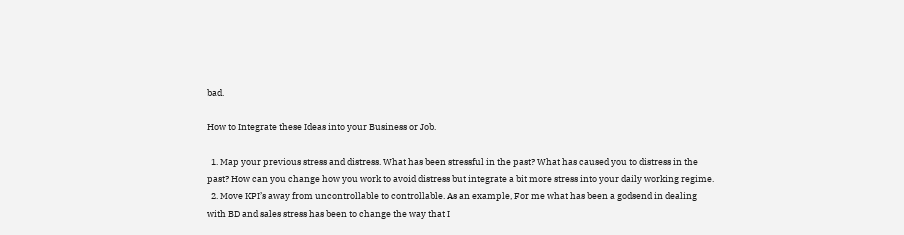bad.

How to Integrate these Ideas into your Business or Job.

  1. Map your previous stress and distress. What has been stressful in the past? What has caused you to distress in the past? How can you change how you work to avoid distress but integrate a bit more stress into your daily working regime.
  2. Move KPI’s away from uncontrollable to controllable. As an example, For me what has been a godsend in dealing with BD and sales stress has been to change the way that I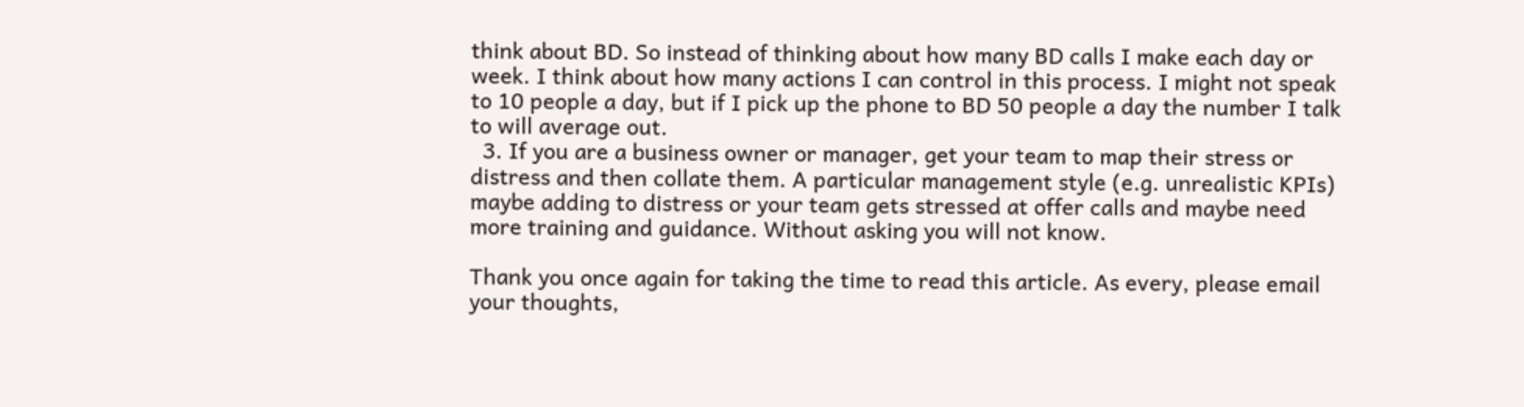think about BD. So instead of thinking about how many BD calls I make each day or week. I think about how many actions I can control in this process. I might not speak to 10 people a day, but if I pick up the phone to BD 50 people a day the number I talk to will average out.
  3. If you are a business owner or manager, get your team to map their stress or distress and then collate them. A particular management style (e.g. unrealistic KPIs) maybe adding to distress or your team gets stressed at offer calls and maybe need more training and guidance. Without asking you will not know.

Thank you once again for taking the time to read this article. As every, please email your thoughts,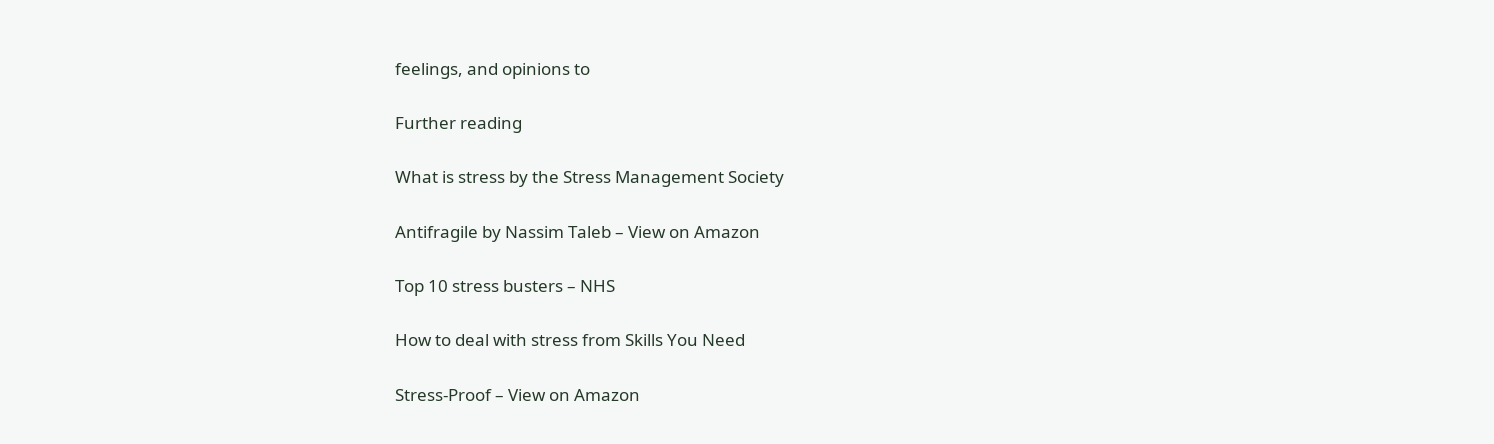feelings, and opinions to

Further reading

What is stress by the Stress Management Society

Antifragile by Nassim Taleb – View on Amazon

Top 10 stress busters – NHS

How to deal with stress from Skills You Need

Stress-Proof – View on Amazon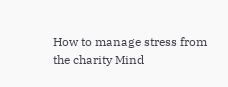How to manage stress from the charity Mind